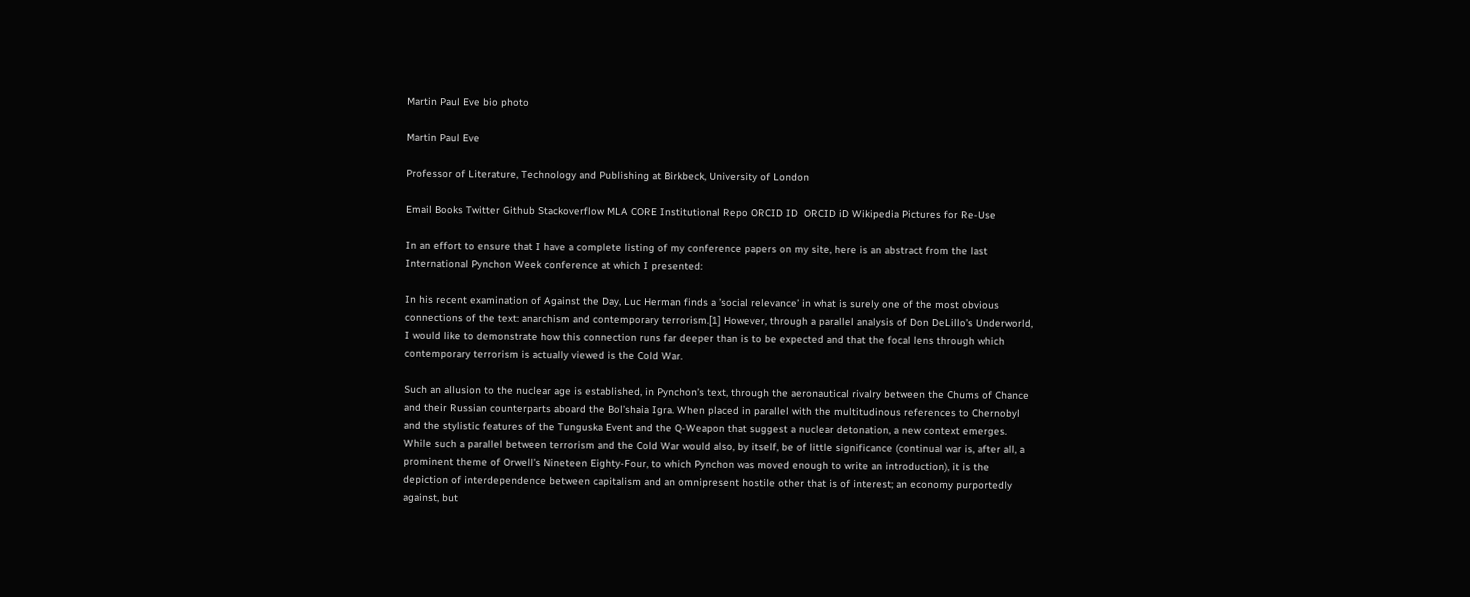Martin Paul Eve bio photo

Martin Paul Eve

Professor of Literature, Technology and Publishing at Birkbeck, University of London

Email Books Twitter Github Stackoverflow MLA CORE Institutional Repo ORCID ID  ORCID iD Wikipedia Pictures for Re-Use

In an effort to ensure that I have a complete listing of my conference papers on my site, here is an abstract from the last International Pynchon Week conference at which I presented:

In his recent examination of Against the Day, Luc Herman finds a ’social relevance’ in what is surely one of the most obvious connections of the text: anarchism and contemporary terrorism.[1] However, through a parallel analysis of Don DeLillo’s Underworld, I would like to demonstrate how this connection runs far deeper than is to be expected and that the focal lens through which contemporary terrorism is actually viewed is the Cold War.

Such an allusion to the nuclear age is established, in Pynchon’s text, through the aeronautical rivalry between the Chums of Chance and their Russian counterparts aboard the Bol’shaia Igra. When placed in parallel with the multitudinous references to Chernobyl and the stylistic features of the Tunguska Event and the Q-Weapon that suggest a nuclear detonation, a new context emerges. While such a parallel between terrorism and the Cold War would also, by itself, be of little significance (continual war is, after all, a prominent theme of Orwell’s Nineteen Eighty-Four, to which Pynchon was moved enough to write an introduction), it is the depiction of interdependence between capitalism and an omnipresent hostile other that is of interest; an economy purportedly against, but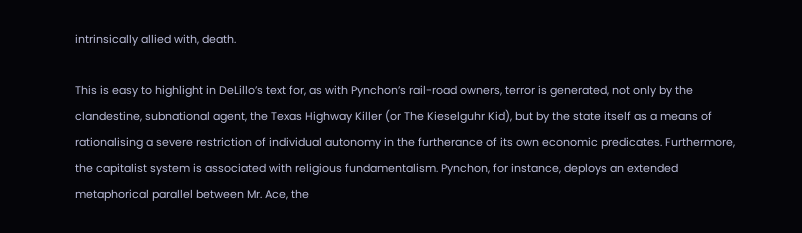intrinsically allied with, death.

This is easy to highlight in DeLillo’s text for, as with Pynchon’s rail-road owners, terror is generated, not only by the clandestine, subnational agent, the Texas Highway Killer (or The Kieselguhr Kid), but by the state itself as a means of rationalising a severe restriction of individual autonomy in the furtherance of its own economic predicates. Furthermore, the capitalist system is associated with religious fundamentalism. Pynchon, for instance, deploys an extended metaphorical parallel between Mr. Ace, the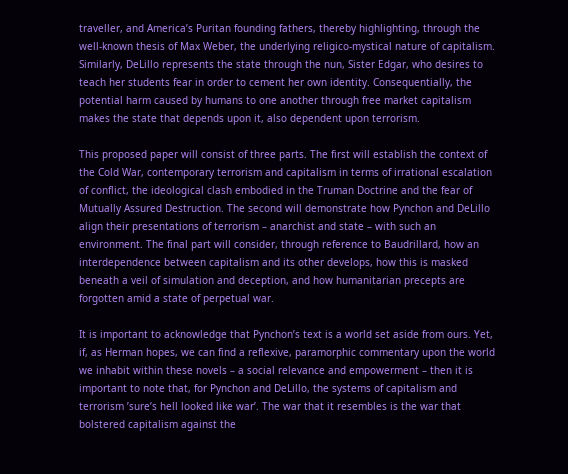traveller, and America’s Puritan founding fathers, thereby highlighting, through the well-known thesis of Max Weber, the underlying religico-mystical nature of capitalism. Similarly, DeLillo represents the state through the nun, Sister Edgar, who desires to teach her students fear in order to cement her own identity. Consequentially, the potential harm caused by humans to one another through free market capitalism makes the state that depends upon it, also dependent upon terrorism.

This proposed paper will consist of three parts. The first will establish the context of the Cold War, contemporary terrorism and capitalism in terms of irrational escalation of conflict, the ideological clash embodied in the Truman Doctrine and the fear of Mutually Assured Destruction. The second will demonstrate how Pynchon and DeLillo align their presentations of terrorism – anarchist and state – with such an environment. The final part will consider, through reference to Baudrillard, how an interdependence between capitalism and its other develops, how this is masked beneath a veil of simulation and deception, and how humanitarian precepts are forgotten amid a state of perpetual war.

It is important to acknowledge that Pynchon’s text is a world set aside from ours. Yet, if, as Herman hopes, we can find a reflexive, paramorphic commentary upon the world we inhabit within these novels – a social relevance and empowerment – then it is important to note that, for Pynchon and DeLillo, the systems of capitalism and terrorism ’sure’s hell looked like war’. The war that it resembles is the war that bolstered capitalism against the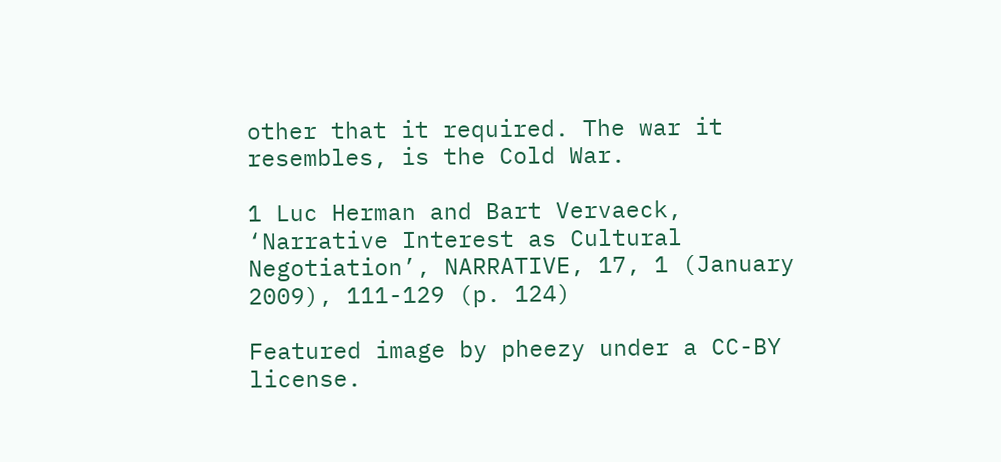other that it required. The war it resembles, is the Cold War.

1 Luc Herman and Bart Vervaeck, ‘Narrative Interest as Cultural Negotiation’, NARRATIVE, 17, 1 (January 2009), 111-129 (p. 124)

Featured image by pheezy under a CC-BY license.